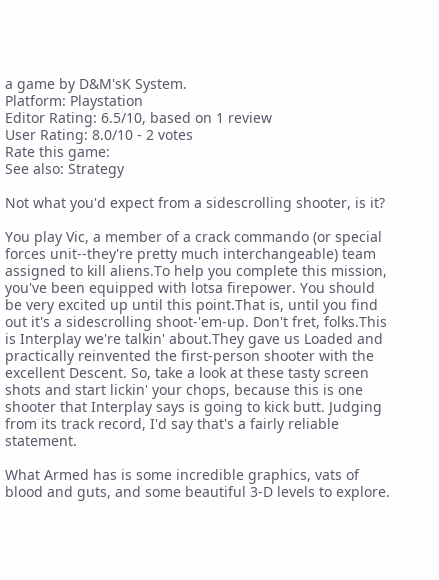a game by D&M'sK System.
Platform: Playstation
Editor Rating: 6.5/10, based on 1 review
User Rating: 8.0/10 - 2 votes
Rate this game:
See also: Strategy

Not what you'd expect from a sidescrolling shooter, is it?

You play Vic, a member of a crack commando (or special forces unit--they're pretty much interchangeable) team assigned to kill aliens.To help you complete this mission, you've been equipped with lotsa firepower. You should be very excited up until this point.That is, until you find out it's a sidescrolling shoot-'em-up. Don't fret, folks.This is Interplay we're talkin' about.They gave us Loaded and practically reinvented the first-person shooter with the excellent Descent. So, take a look at these tasty screen shots and start lickin' your chops, because this is one shooter that Interplay says is going to kick butt. Judging from its track record, I'd say that's a fairly reliable statement.

What Armed has is some incredible graphics, vats of blood and guts, and some beautiful 3-D levels to explore.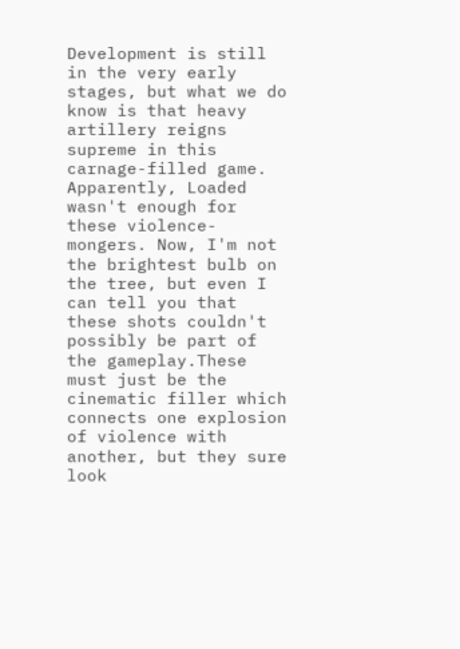Development is still in the very early stages, but what we do know is that heavy artillery reigns supreme in this carnage-filled game. Apparently, Loaded wasn't enough for these violence-mongers. Now, I'm not the brightest bulb on the tree, but even I can tell you that these shots couldn't possibly be part of the gameplay.These must just be the cinematic filler which connects one explosion of violence with another, but they sure look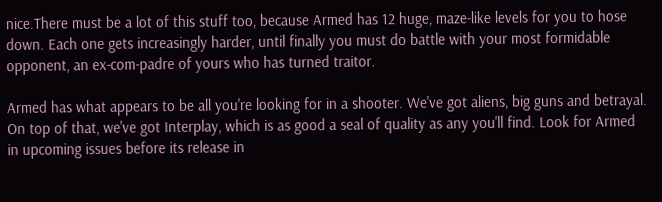nice.There must be a lot of this stuff too, because Armed has 12 huge, maze-like levels for you to hose down. Each one gets increasingly harder, until finally you must do battle with your most formidable opponent, an ex-com-padre of yours who has turned traitor.

Armed has what appears to be all you're looking for in a shooter. We've got aliens, big guns and betrayal. On top of that, we've got Interplay, which is as good a seal of quality as any you'll find. Look for Armed in upcoming issues before its release in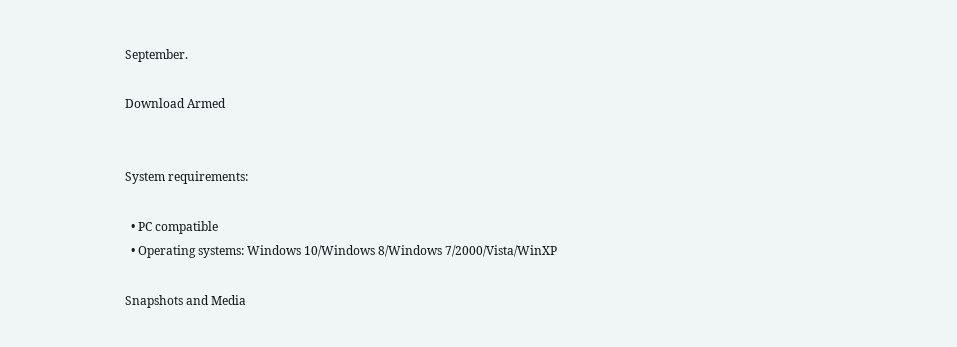September.

Download Armed


System requirements:

  • PC compatible
  • Operating systems: Windows 10/Windows 8/Windows 7/2000/Vista/WinXP

Snapshots and Media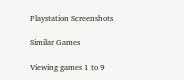Playstation Screenshots

Similar Games

Viewing games 1 to 9